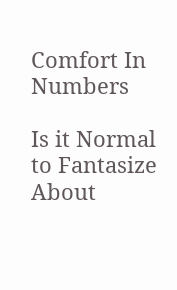Comfort In Numbers

Is it Normal to Fantasize About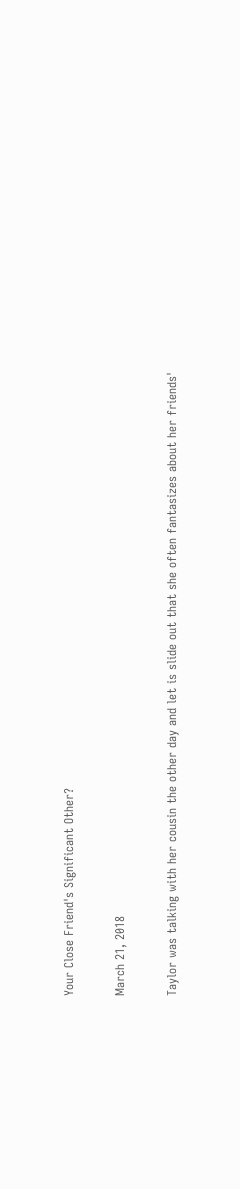Your Close Friend's Significant Other?

March 21, 2018

Taylor was talking with her cousin the other day and let is slide out that she often fantasizes about her friends'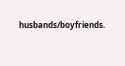husbands/boyfriends.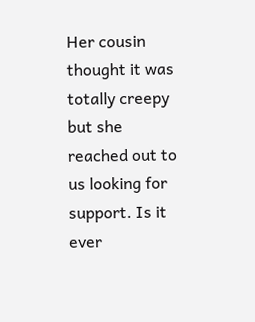Her cousin thought it was totally creepy but she reached out to us looking for support. Is it ever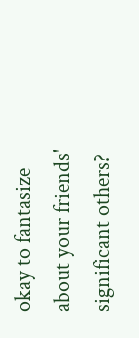okay to fantasize about your friends' significant others?